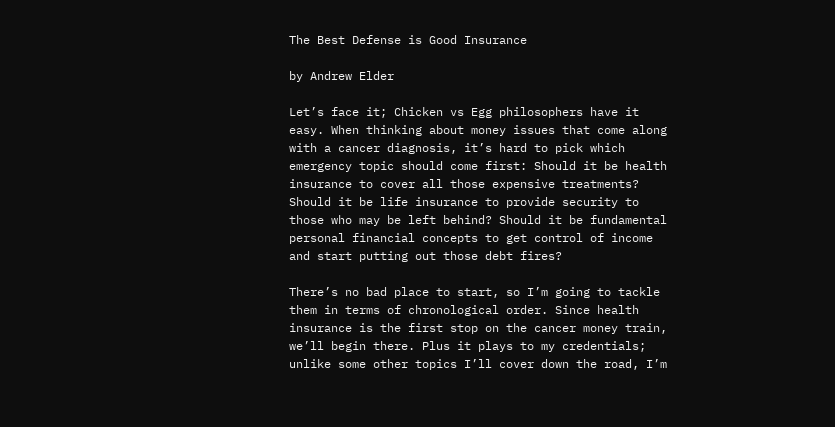The Best Defense is Good Insurance

by Andrew Elder

Let’s face it; Chicken vs Egg philosophers have it easy. When thinking about money issues that come along with a cancer diagnosis, it’s hard to pick which emergency topic should come first: Should it be health insurance to cover all those expensive treatments? Should it be life insurance to provide security to those who may be left behind? Should it be fundamental personal financial concepts to get control of income and start putting out those debt fires?

There’s no bad place to start, so I’m going to tackle them in terms of chronological order. Since health insurance is the first stop on the cancer money train, we’ll begin there. Plus it plays to my credentials; unlike some other topics I’ll cover down the road, I’m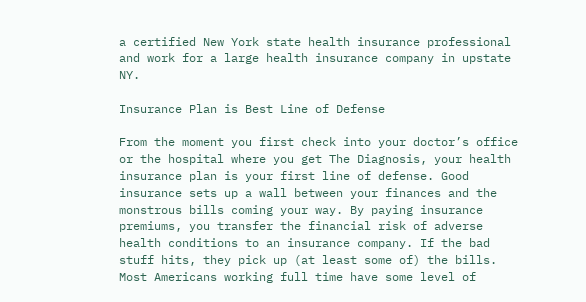a certified New York state health insurance professional and work for a large health insurance company in upstate NY.

Insurance Plan is Best Line of Defense

From the moment you first check into your doctor’s office or the hospital where you get The Diagnosis, your health insurance plan is your first line of defense. Good insurance sets up a wall between your finances and the monstrous bills coming your way. By paying insurance premiums, you transfer the financial risk of adverse health conditions to an insurance company. If the bad stuff hits, they pick up (at least some of) the bills. Most Americans working full time have some level of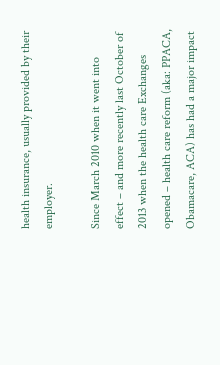health insurance, usually provided by their employer.

Since March 2010 when it went into effect – and more recently last October of 2013 when the health care Exchanges opened – health care reform (aka: PPACA, Obamacare, ACA) has had a major impact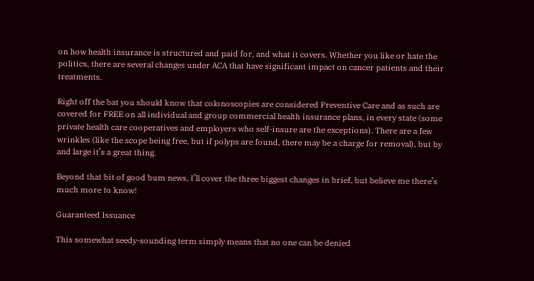on how health insurance is structured and paid for, and what it covers. Whether you like or hate the politics, there are several changes under ACA that have significant impact on cancer patients and their treatments.

Right off the bat you should know that colonoscopies are considered Preventive Care and as such are covered for FREE on all individual and group commercial health insurance plans, in every state (some private health care cooperatives and employers who self-insure are the exceptions). There are a few wrinkles (like the scope being free, but if polyps are found, there may be a charge for removal), but by and large it’s a great thing.

Beyond that bit of good bum news, I’ll cover the three biggest changes in brief, but believe me there’s much more to know!

Guaranteed Issuance

This somewhat seedy-sounding term simply means that no one can be denied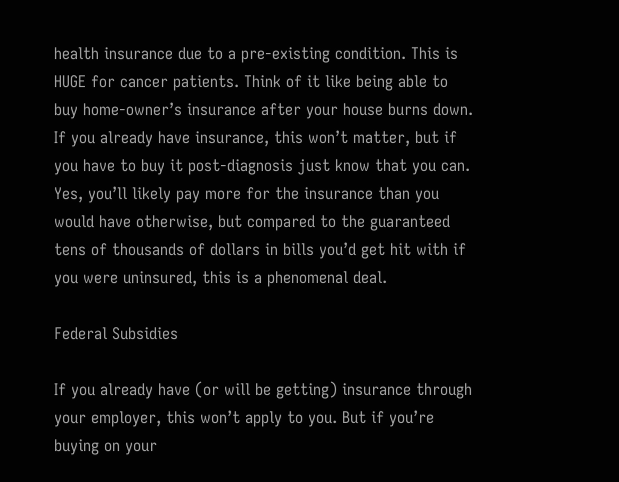health insurance due to a pre-existing condition. This is HUGE for cancer patients. Think of it like being able to buy home-owner’s insurance after your house burns down. If you already have insurance, this won’t matter, but if you have to buy it post-diagnosis just know that you can. Yes, you’ll likely pay more for the insurance than you would have otherwise, but compared to the guaranteed tens of thousands of dollars in bills you’d get hit with if you were uninsured, this is a phenomenal deal.

Federal Subsidies

If you already have (or will be getting) insurance through your employer, this won’t apply to you. But if you’re buying on your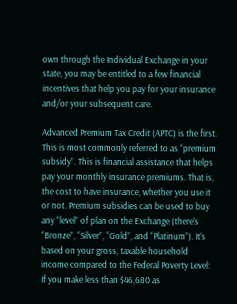own through the Individual Exchange in your state, you may be entitled to a few financial incentives that help you pay for your insurance and/or your subsequent care.

Advanced Premium Tax Credit (APTC) is the first. This is most commonly referred to as “premium subsidy”. This is financial assistance that helps pay your monthly insurance premiums. That is, the cost to have insurance, whether you use it or not. Premium subsidies can be used to buy any “level” of plan on the Exchange (there’s “Bronze”, “Silver”, “Gold”, and “Platinum”). It’s based on your gross, taxable household income compared to the Federal Poverty Level: If you make less than $46,680 as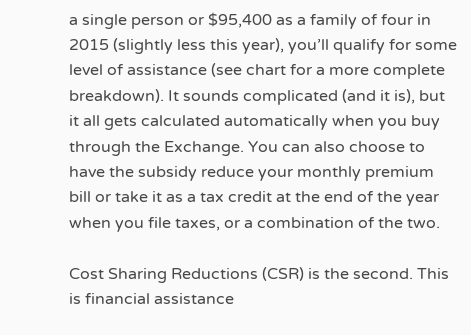a single person or $95,400 as a family of four in 2015 (slightly less this year), you’ll qualify for some level of assistance (see chart for a more complete breakdown). It sounds complicated (and it is), but it all gets calculated automatically when you buy through the Exchange. You can also choose to have the subsidy reduce your monthly premium bill or take it as a tax credit at the end of the year when you file taxes, or a combination of the two.

Cost Sharing Reductions (CSR) is the second. This is financial assistance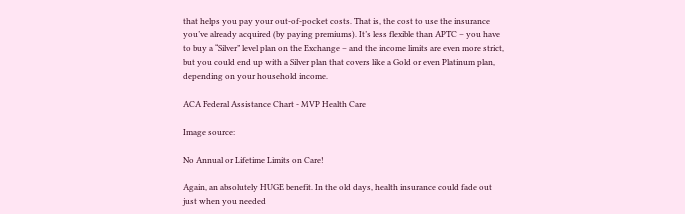that helps you pay your out-of-pocket costs. That is, the cost to use the insurance you’ve already acquired (by paying premiums). It’s less flexible than APTC – you have to buy a “Silver” level plan on the Exchange – and the income limits are even more strict, but you could end up with a Silver plan that covers like a Gold or even Platinum plan, depending on your household income.

ACA Federal Assistance Chart - MVP Health Care

Image source:

No Annual or Lifetime Limits on Care!

Again, an absolutely HUGE benefit. In the old days, health insurance could fade out just when you needed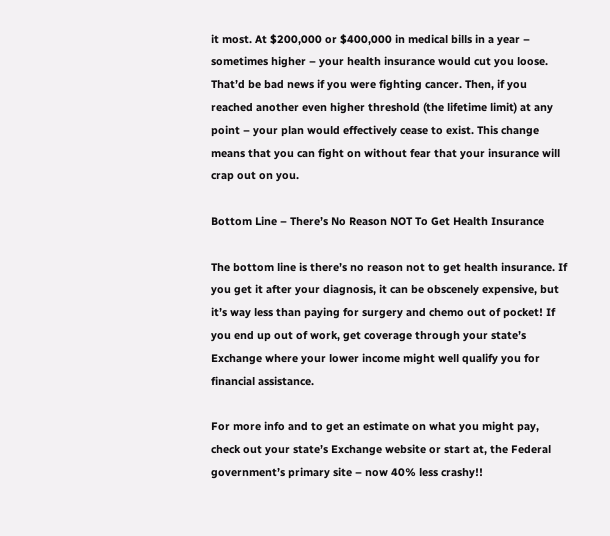it most. At $200,000 or $400,000 in medical bills in a year – sometimes higher – your health insurance would cut you loose. That’d be bad news if you were fighting cancer. Then, if you reached another even higher threshold (the lifetime limit) at any point – your plan would effectively cease to exist. This change means that you can fight on without fear that your insurance will crap out on you.

Bottom Line – There’s No Reason NOT To Get Health Insurance

The bottom line is there’s no reason not to get health insurance. If you get it after your diagnosis, it can be obscenely expensive, but it’s way less than paying for surgery and chemo out of pocket! If you end up out of work, get coverage through your state’s Exchange where your lower income might well qualify you for financial assistance.

For more info and to get an estimate on what you might pay, check out your state’s Exchange website or start at, the Federal government’s primary site – now 40% less crashy!!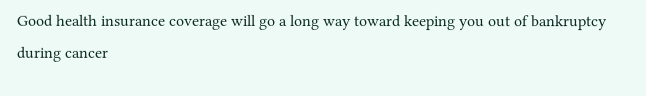Good health insurance coverage will go a long way toward keeping you out of bankruptcy during cancer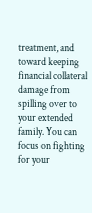treatment, and toward keeping financial collateral damage from spilling over to your extended family. You can focus on fighting for your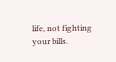life, not fighting your bills.